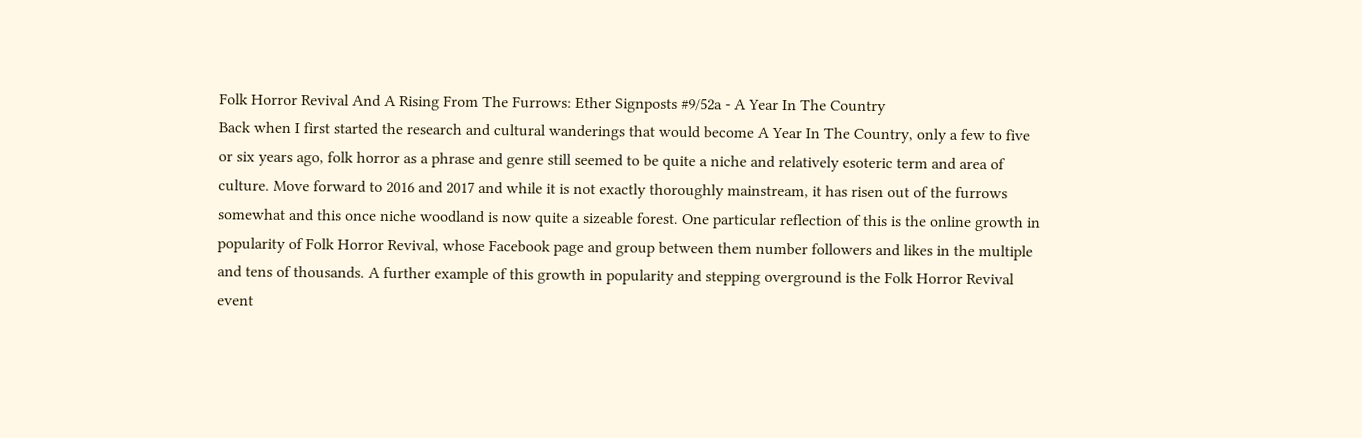Folk Horror Revival And A Rising From The Furrows: Ether Signposts #9/52a - A Year In The Country
Back when I first started the research and cultural wanderings that would become A Year In The Country, only a few to five or six years ago, folk horror as a phrase and genre still seemed to be quite a niche and relatively esoteric term and area of culture. Move forward to 2016 and 2017 and while it is not exactly thoroughly mainstream, it has risen out of the furrows somewhat and this once niche woodland is now quite a sizeable forest. One particular reflection of this is the online growth in popularity of Folk Horror Revival, whose Facebook page and group between them number followers and likes in the multiple and tens of thousands. A further example of this growth in popularity and stepping overground is the Folk Horror Revival event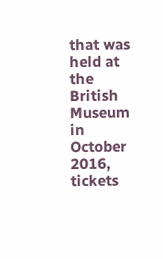that was held at the British Museum in October 2016, tickets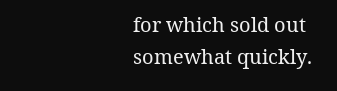for which sold out somewhat quickly.